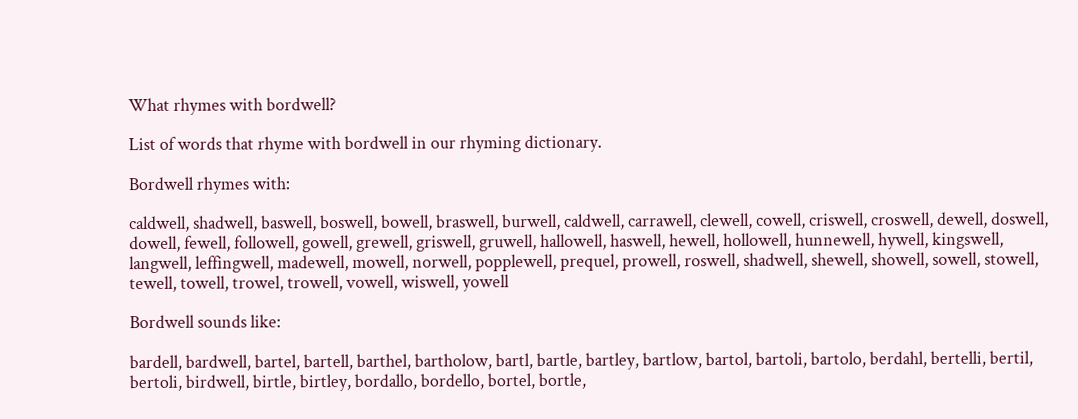What rhymes with bordwell?

List of words that rhyme with bordwell in our rhyming dictionary.

Bordwell rhymes with:

caldwell, shadwell, baswell, boswell, bowell, braswell, burwell, caldwell, carrawell, clewell, cowell, criswell, croswell, dewell, doswell, dowell, fewell, followell, gowell, grewell, griswell, gruwell, hallowell, haswell, hewell, hollowell, hunnewell, hywell, kingswell, langwell, leffingwell, madewell, mowell, norwell, popplewell, prequel, prowell, roswell, shadwell, shewell, showell, sowell, stowell, tewell, towell, trowel, trowell, vowell, wiswell, yowell

Bordwell sounds like:

bardell, bardwell, bartel, bartell, barthel, bartholow, bartl, bartle, bartley, bartlow, bartol, bartoli, bartolo, berdahl, bertelli, bertil, bertoli, birdwell, birtle, birtley, bordallo, bordello, bortel, bortle,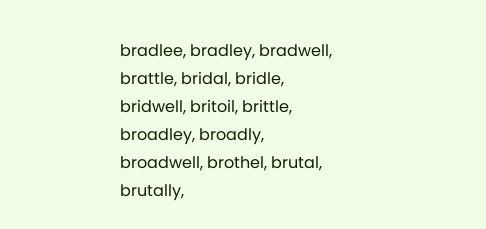bradlee, bradley, bradwell, brattle, bridal, bridle, bridwell, britoil, brittle, broadley, broadly, broadwell, brothel, brutal, brutally,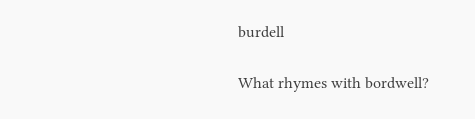burdell

What rhymes with bordwell?